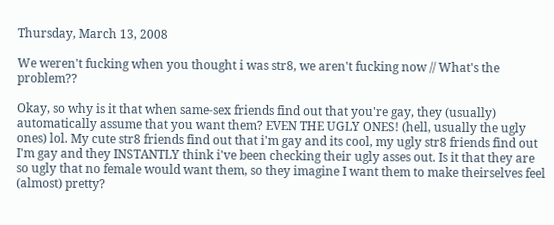Thursday, March 13, 2008

We weren't fucking when you thought i was str8, we aren't fucking now // What's the problem??

Okay, so why is it that when same-sex friends find out that you're gay, they (usually) automatically assume that you want them? EVEN THE UGLY ONES! (hell, usually the ugly ones) lol. My cute str8 friends find out that i'm gay and its cool, my ugly str8 friends find out I'm gay and they INSTANTLY think i've been checking their ugly asses out. Is it that they are so ugly that no female would want them, so they imagine I want them to make theirselves feel (almost) pretty?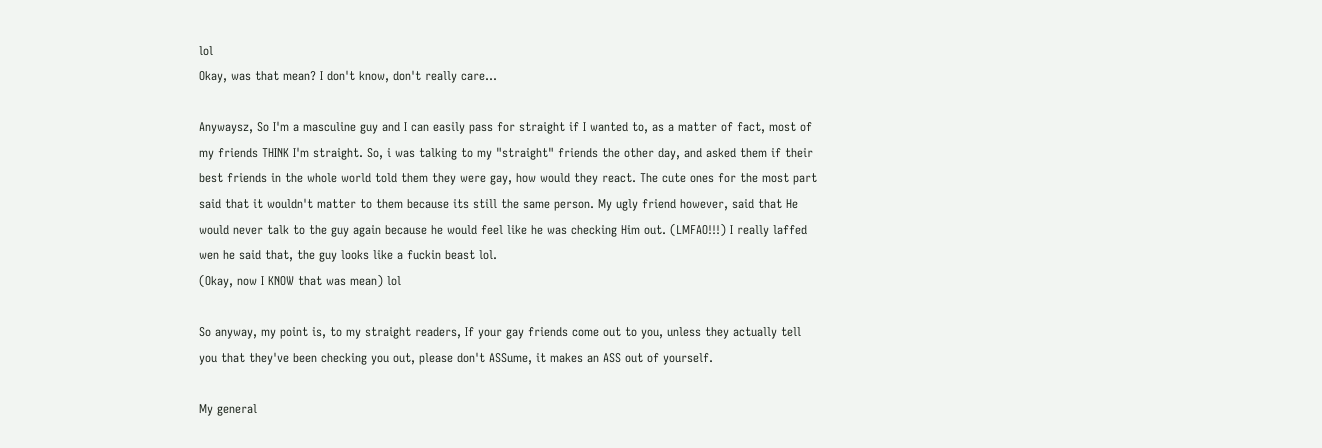lol
Okay, was that mean? I don't know, don't really care...

Anywaysz, So I'm a masculine guy and I can easily pass for straight if I wanted to, as a matter of fact, most of my friends THINK I'm straight. So, i was talking to my "straight" friends the other day, and asked them if their best friends in the whole world told them they were gay, how would they react. The cute ones for the most part said that it wouldn't matter to them because its still the same person. My ugly friend however, said that He would never talk to the guy again because he would feel like he was checking Him out. (LMFAO!!!) I really laffed wen he said that, the guy looks like a fuckin beast lol.
(Okay, now I KNOW that was mean) lol

So anyway, my point is, to my straight readers, If your gay friends come out to you, unless they actually tell you that they've been checking you out, please don't ASSume, it makes an ASS out of yourself.

My general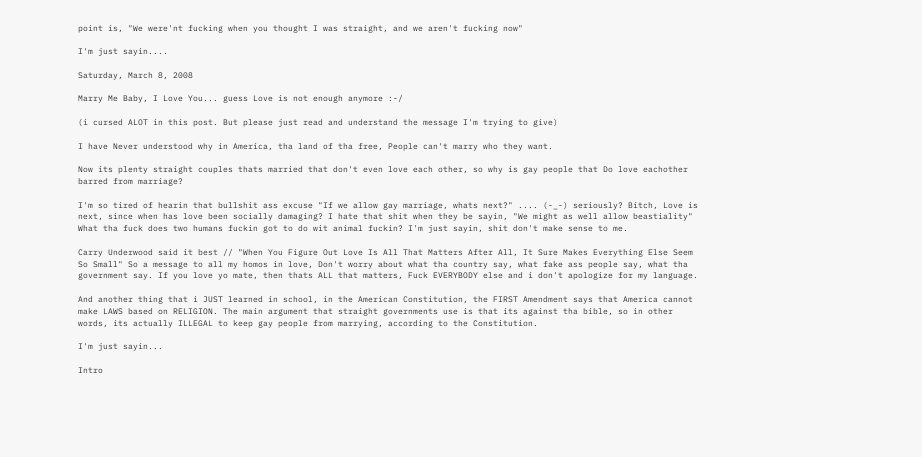point is, "We were'nt fucking when you thought I was straight, and we aren't fucking now"

I'm just sayin....

Saturday, March 8, 2008

Marry Me Baby, I Love You... guess Love is not enough anymore :-/

(i cursed ALOT in this post. But please just read and understand the message I'm trying to give)

I have Never understood why in America, tha land of tha free, People can't marry who they want.

Now its plenty straight couples thats married that don't even love each other, so why is gay people that Do love eachother barred from marriage?

I'm so tired of hearin that bullshit ass excuse "If we allow gay marriage, whats next?" .... (-_-) seriously? Bitch, Love is next, since when has love been socially damaging? I hate that shit when they be sayin, "We might as well allow beastiality" What tha fuck does two humans fuckin got to do wit animal fuckin? I'm just sayin, shit don't make sense to me.

Carry Underwood said it best // "When You Figure Out Love Is All That Matters After All, It Sure Makes Everything Else Seem So Small" So a message to all my homos in love, Don't worry about what tha country say, what fake ass people say, what tha government say. If you love yo mate, then thats ALL that matters, Fuck EVERYBODY else and i don't apologize for my language.

And another thing that i JUST learned in school, in the American Constitution, the FIRST Amendment says that America cannot make LAWS based on RELIGION. The main argument that straight governments use is that its against tha bible, so in other words, its actually ILLEGAL to keep gay people from marrying, according to the Constitution.

I'm just sayin...

Intro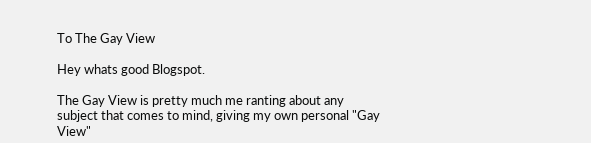To The Gay View

Hey whats good Blogspot.

The Gay View is pretty much me ranting about any subject that comes to mind, giving my own personal "Gay View"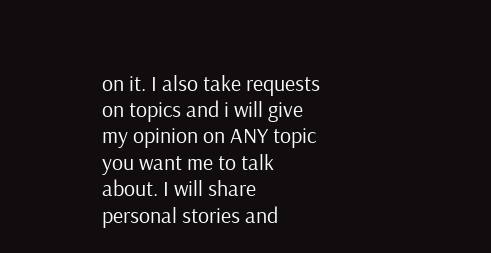on it. I also take requests on topics and i will give my opinion on ANY topic you want me to talk about. I will share personal stories and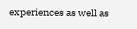experiences as well as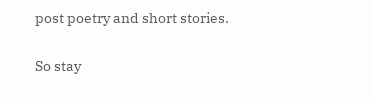post poetry and short stories.

So stay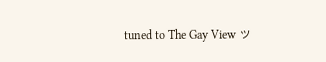tuned to The Gay View ツ